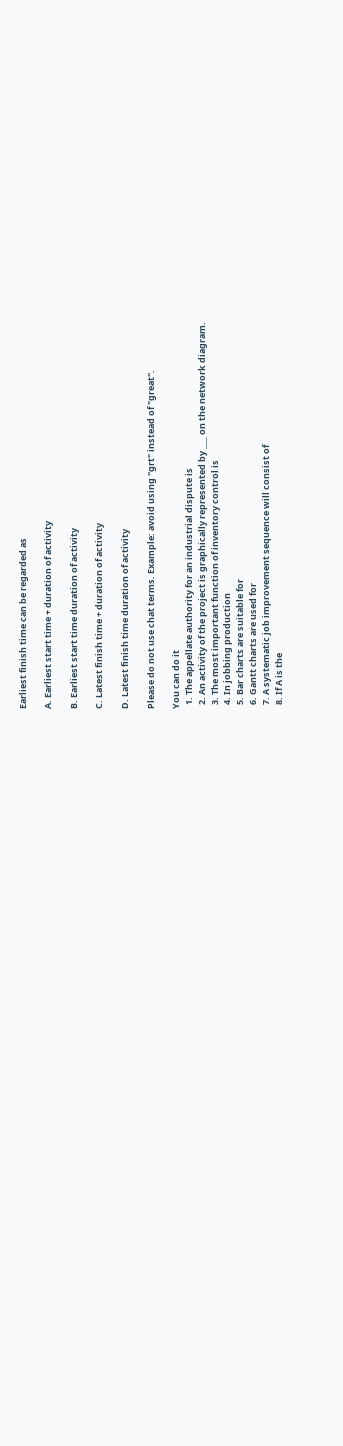Earliest finish time can be regarded as

A. Earliest start time + duration of activity

B. Earliest start time duration of activity

C. Latest finish time + duration of activity

D. Latest finish time duration of activity

Please do not use chat terms. Example: avoid using "grt" instead of "great".

You can do it
  1. The appellate authority for an industrial dispute is
  2. An activity of the project is graphically represented by ___ on the network diagram.
  3. The most important function of inventory control is
  4. In jobbing production
  5. Bar charts are suitable for
  6. Gantt charts are used for
  7. A systematic job improvement sequence will consist of
  8. If A is the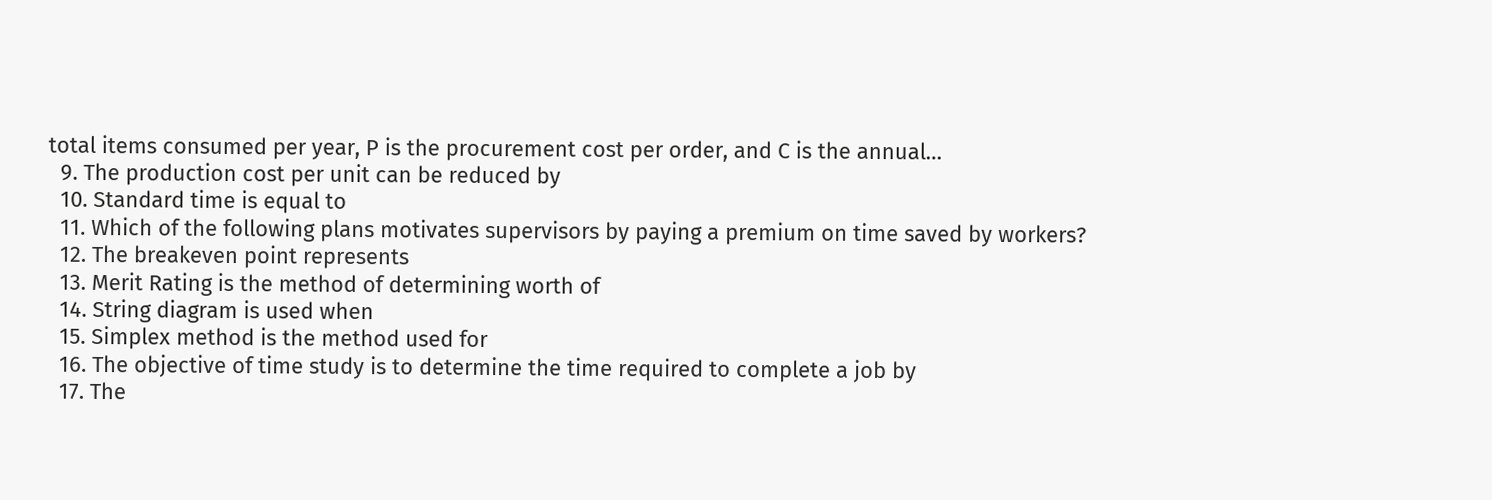total items consumed per year, P is the procurement cost per order, and C is the annual…
  9. The production cost per unit can be reduced by
  10. Standard time is equal to
  11. Which of the following plans motivates supervisors by paying a premium on time saved by workers?
  12. The breakeven point represents
  13. Merit Rating is the method of determining worth of
  14. String diagram is used when
  15. Simplex method is the method used for
  16. The objective of time study is to determine the time required to complete a job by
  17. The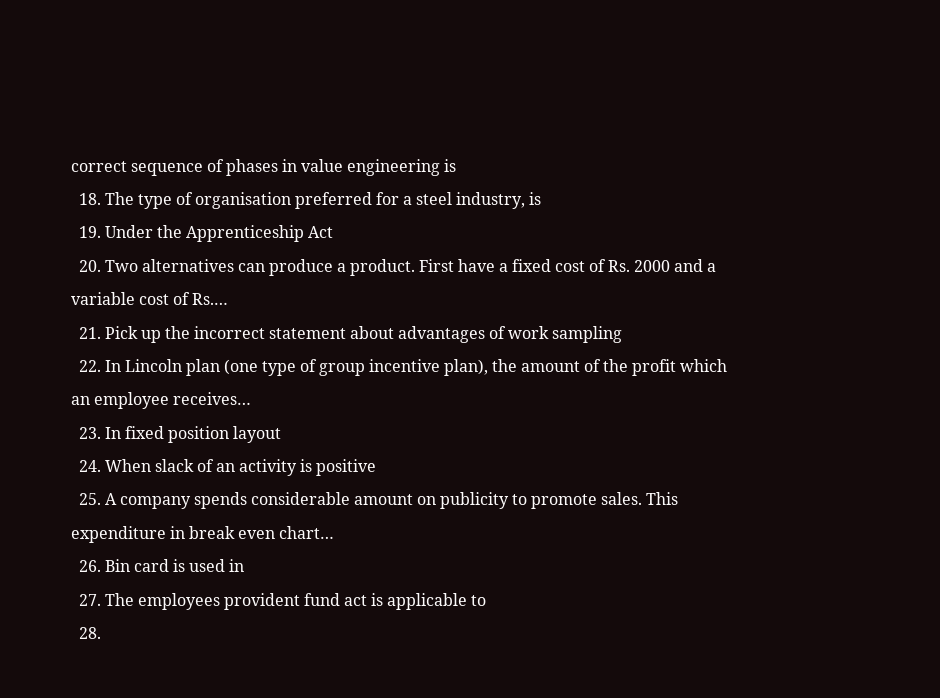correct sequence of phases in value engineering is
  18. The type of organisation preferred for a steel industry, is
  19. Under the Apprenticeship Act
  20. Two alternatives can produce a product. First have a fixed cost of Rs. 2000 and a variable cost of Rs.…
  21. Pick up the incorrect statement about advantages of work sampling
  22. In Lincoln plan (one type of group incentive plan), the amount of the profit which an employee receives…
  23. In fixed position layout
  24. When slack of an activity is positive
  25. A company spends considerable amount on publicity to promote sales. This expenditure in break even chart…
  26. Bin card is used in
  27. The employees provident fund act is applicable to
  28.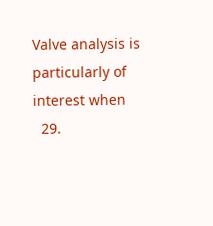Valve analysis is particularly of interest when
  29.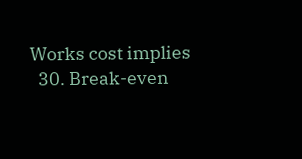Works cost implies
  30. Break-even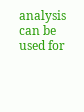analysis can be used for